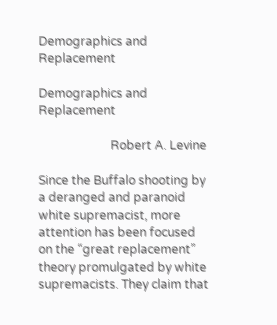Demographics and Replacement

Demographics and Replacement

                        Robert A. Levine

Since the Buffalo shooting by a deranged and paranoid white supremacist, more attention has been focused on the “great replacement” theory promulgated by white supremacists. They claim that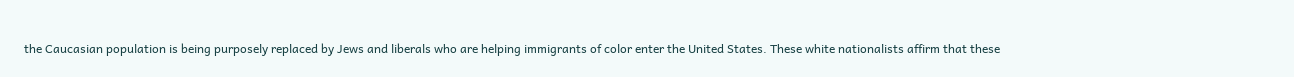the Caucasian population is being purposely replaced by Jews and liberals who are helping immigrants of color enter the United States. These white nationalists affirm that these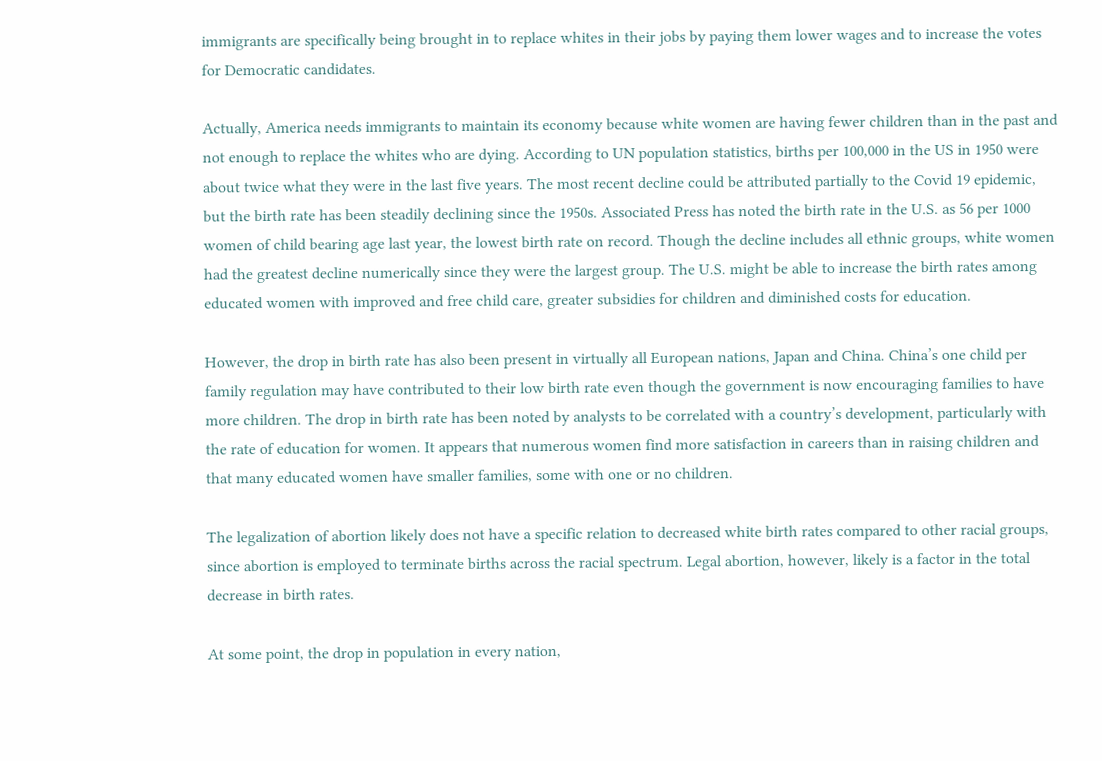immigrants are specifically being brought in to replace whites in their jobs by paying them lower wages and to increase the votes for Democratic candidates.

Actually, America needs immigrants to maintain its economy because white women are having fewer children than in the past and not enough to replace the whites who are dying. According to UN population statistics, births per 100,000 in the US in 1950 were about twice what they were in the last five years. The most recent decline could be attributed partially to the Covid 19 epidemic, but the birth rate has been steadily declining since the 1950s. Associated Press has noted the birth rate in the U.S. as 56 per 1000 women of child bearing age last year, the lowest birth rate on record. Though the decline includes all ethnic groups, white women had the greatest decline numerically since they were the largest group. The U.S. might be able to increase the birth rates among educated women with improved and free child care, greater subsidies for children and diminished costs for education.

However, the drop in birth rate has also been present in virtually all European nations, Japan and China. China’s one child per family regulation may have contributed to their low birth rate even though the government is now encouraging families to have more children. The drop in birth rate has been noted by analysts to be correlated with a country’s development, particularly with the rate of education for women. It appears that numerous women find more satisfaction in careers than in raising children and that many educated women have smaller families, some with one or no children.

The legalization of abortion likely does not have a specific relation to decreased white birth rates compared to other racial groups, since abortion is employed to terminate births across the racial spectrum. Legal abortion, however, likely is a factor in the total decrease in birth rates.

At some point, the drop in population in every nation,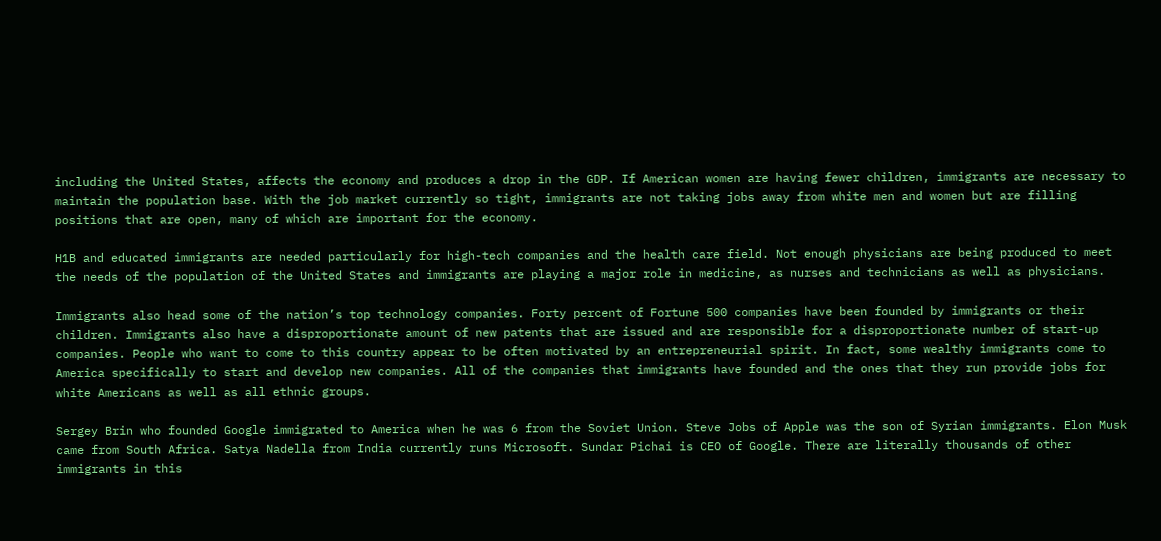including the United States, affects the economy and produces a drop in the GDP. If American women are having fewer children, immigrants are necessary to maintain the population base. With the job market currently so tight, immigrants are not taking jobs away from white men and women but are filling positions that are open, many of which are important for the economy.

H1B and educated immigrants are needed particularly for high-tech companies and the health care field. Not enough physicians are being produced to meet the needs of the population of the United States and immigrants are playing a major role in medicine, as nurses and technicians as well as physicians.

Immigrants also head some of the nation’s top technology companies. Forty percent of Fortune 500 companies have been founded by immigrants or their children. Immigrants also have a disproportionate amount of new patents that are issued and are responsible for a disproportionate number of start-up companies. People who want to come to this country appear to be often motivated by an entrepreneurial spirit. In fact, some wealthy immigrants come to America specifically to start and develop new companies. All of the companies that immigrants have founded and the ones that they run provide jobs for white Americans as well as all ethnic groups.

Sergey Brin who founded Google immigrated to America when he was 6 from the Soviet Union. Steve Jobs of Apple was the son of Syrian immigrants. Elon Musk came from South Africa. Satya Nadella from India currently runs Microsoft. Sundar Pichai is CEO of Google. There are literally thousands of other immigrants in this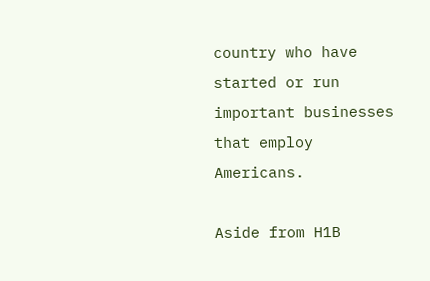country who have started or run important businesses that employ Americans.

Aside from H1B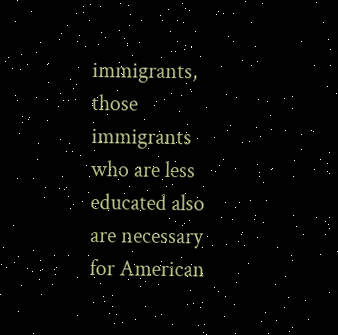immigrants, those immigrants who are less educated also are necessary for American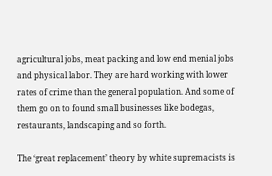agricultural jobs, meat packing and low end menial jobs and physical labor. They are hard working with lower rates of crime than the general population. And some of them go on to found small businesses like bodegas, restaurants, landscaping and so forth.

The ‘great replacement’ theory by white supremacists is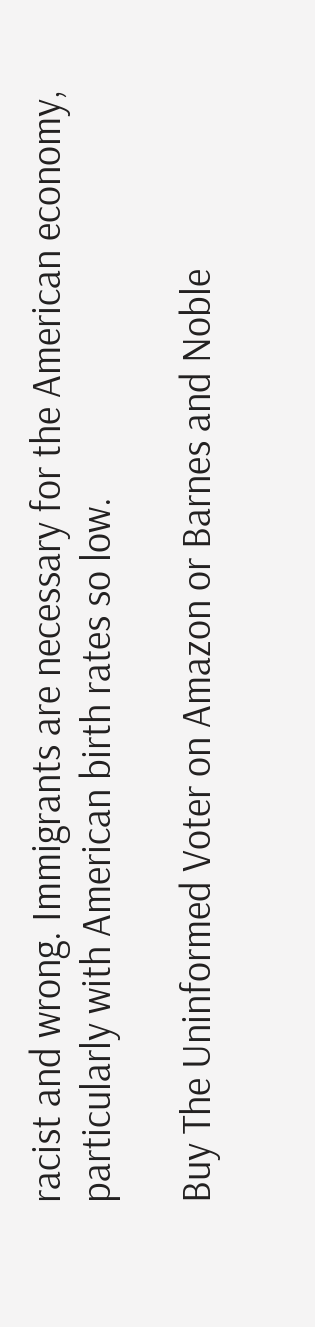racist and wrong. Immigrants are necessary for the American economy, particularly with American birth rates so low.

Buy The Uninformed Voter on Amazon or Barnes and Noble